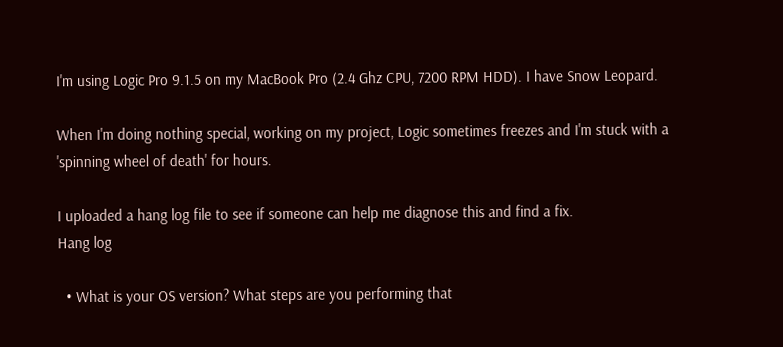I'm using Logic Pro 9.1.5 on my MacBook Pro (2.4 Ghz CPU, 7200 RPM HDD). I have Snow Leopard.

When I'm doing nothing special, working on my project, Logic sometimes freezes and I'm stuck with a 'spinning wheel of death' for hours.

I uploaded a hang log file to see if someone can help me diagnose this and find a fix.
Hang log

  • What is your OS version? What steps are you performing that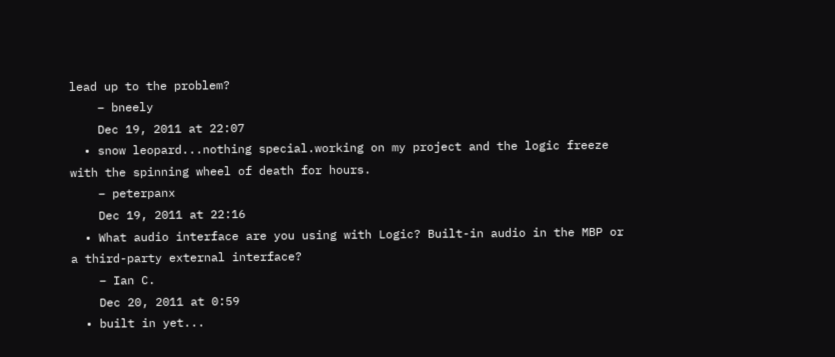lead up to the problem?
    – bneely
    Dec 19, 2011 at 22:07
  • snow leopard...nothing special.working on my project and the logic freeze with the spinning wheel of death for hours.
    – peterpanx
    Dec 19, 2011 at 22:16
  • What audio interface are you using with Logic? Built-in audio in the MBP or a third-party external interface?
    – Ian C.
    Dec 20, 2011 at 0:59
  • built in yet...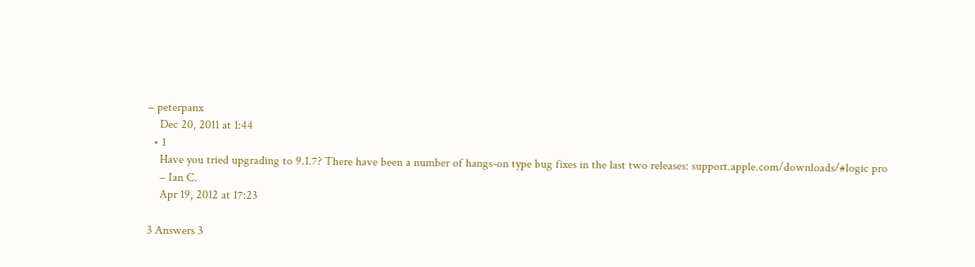– peterpanx
    Dec 20, 2011 at 1:44
  • 1
    Have you tried upgrading to 9.1.7? There have been a number of hangs-on type bug fixes in the last two releases: support.apple.com/downloads/#logic pro
    – Ian C.
    Apr 19, 2012 at 17:23

3 Answers 3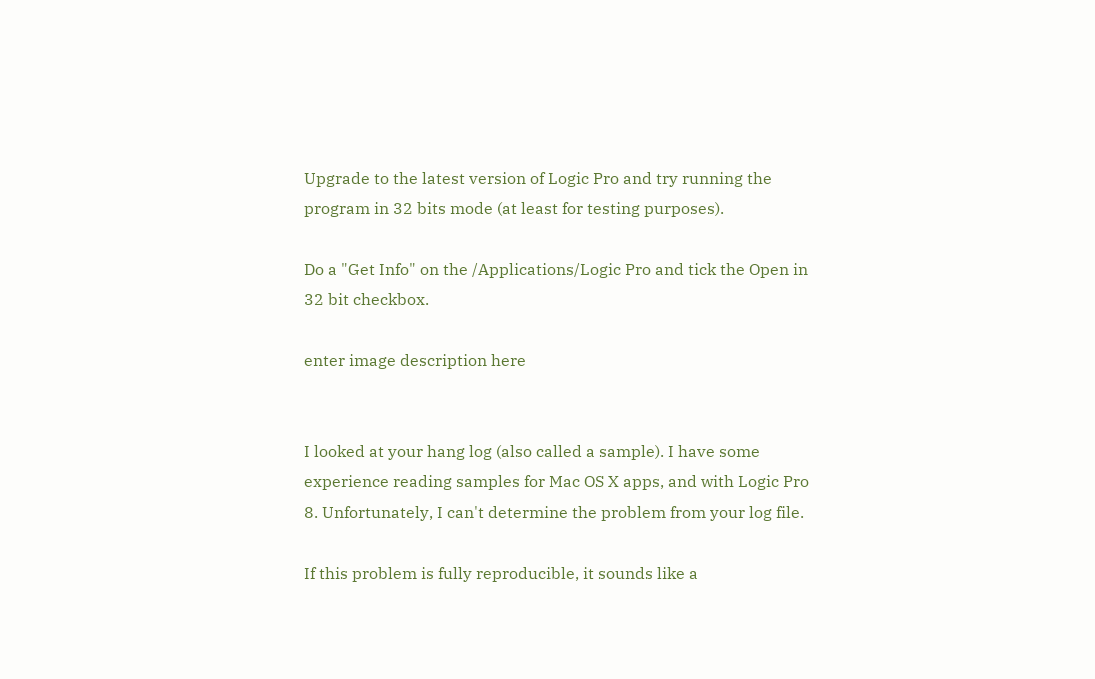Upgrade to the latest version of Logic Pro and try running the program in 32 bits mode (at least for testing purposes).

Do a "Get Info" on the /Applications/Logic Pro and tick the Open in 32 bit checkbox.

enter image description here


I looked at your hang log (also called a sample). I have some experience reading samples for Mac OS X apps, and with Logic Pro 8. Unfortunately, I can't determine the problem from your log file.

If this problem is fully reproducible, it sounds like a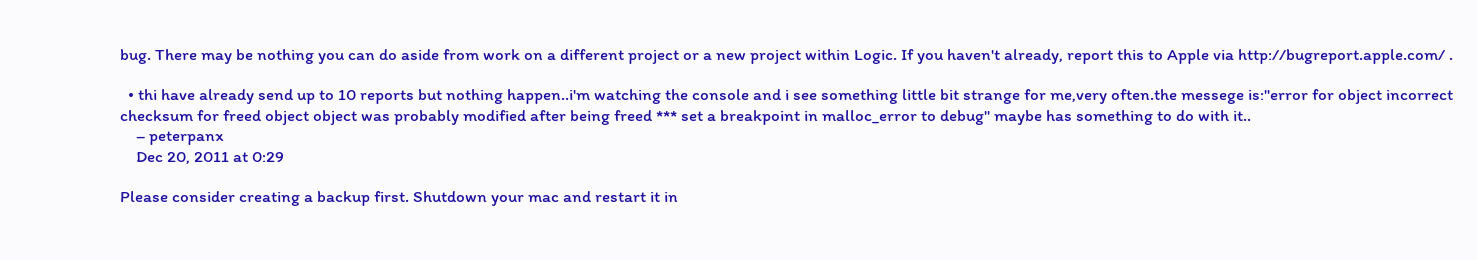bug. There may be nothing you can do aside from work on a different project or a new project within Logic. If you haven't already, report this to Apple via http://bugreport.apple.com/ .

  • thi have already send up to 10 reports but nothing happen..i'm watching the console and i see something little bit strange for me,very often.the messege is:"error for object incorrect checksum for freed object object was probably modified after being freed *** set a breakpoint in malloc_error to debug" maybe has something to do with it..
    – peterpanx
    Dec 20, 2011 at 0:29

Please consider creating a backup first. Shutdown your mac and restart it in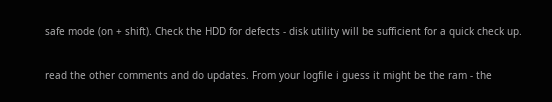safe mode (on + shift). Check the HDD for defects - disk utility will be sufficient for a quick check up.

read the other comments and do updates. From your logfile i guess it might be the ram - the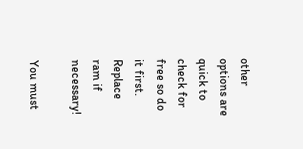other options are quick to check for free so do it first. Replace ram if necessary!

You must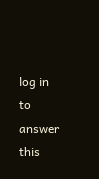log in to answer this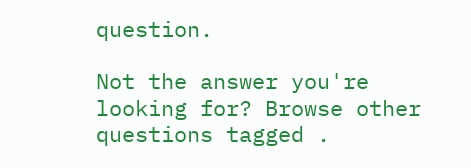question.

Not the answer you're looking for? Browse other questions tagged .